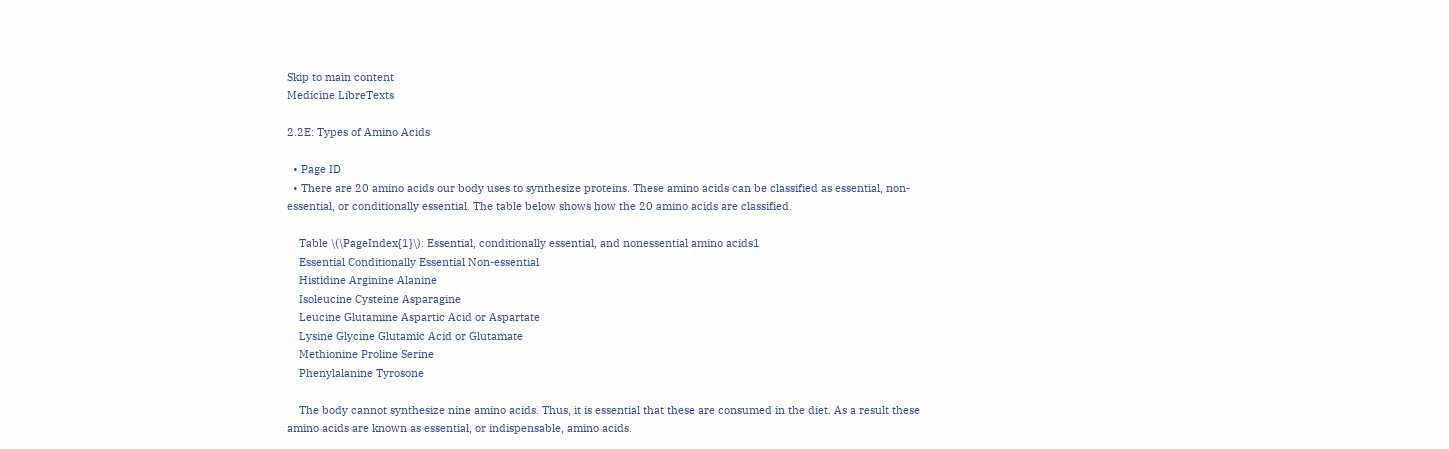Skip to main content
Medicine LibreTexts

2.2E: Types of Amino Acids

  • Page ID
  • There are 20 amino acids our body uses to synthesize proteins. These amino acids can be classified as essential, non-essential, or conditionally essential. The table below shows how the 20 amino acids are classified.

    Table \(\PageIndex{1}\): Essential, conditionally essential, and nonessential amino acids1
    Essential Conditionally Essential Non-essential
    Histidine Arginine Alanine
    Isoleucine Cysteine Asparagine
    Leucine Glutamine Aspartic Acid or Aspartate
    Lysine Glycine Glutamic Acid or Glutamate
    Methionine Proline Serine
    Phenylalanine Tyrosone

    The body cannot synthesize nine amino acids. Thus, it is essential that these are consumed in the diet. As a result these amino acids are known as essential, or indispensable, amino acids.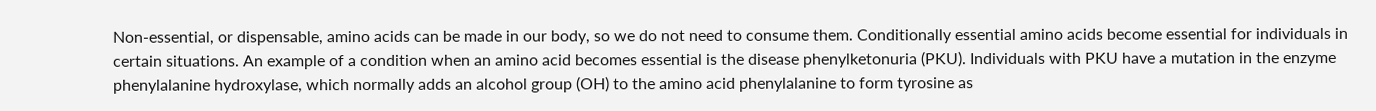Non-essential, or dispensable, amino acids can be made in our body, so we do not need to consume them. Conditionally essential amino acids become essential for individuals in certain situations. An example of a condition when an amino acid becomes essential is the disease phenylketonuria (PKU). Individuals with PKU have a mutation in the enzyme phenylalanine hydroxylase, which normally adds an alcohol group (OH) to the amino acid phenylalanine to form tyrosine as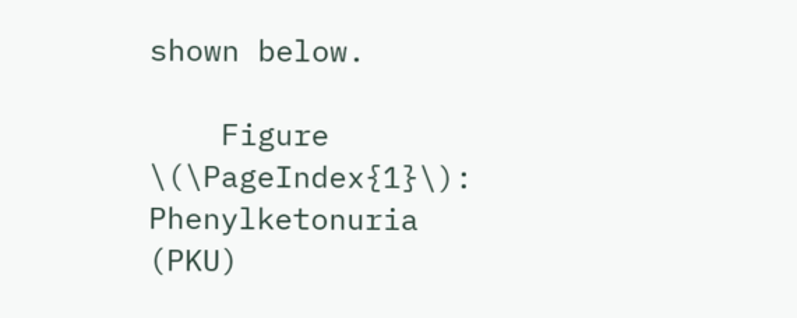shown below.

    Figure \(\PageIndex{1}\): Phenylketonuria (PKU)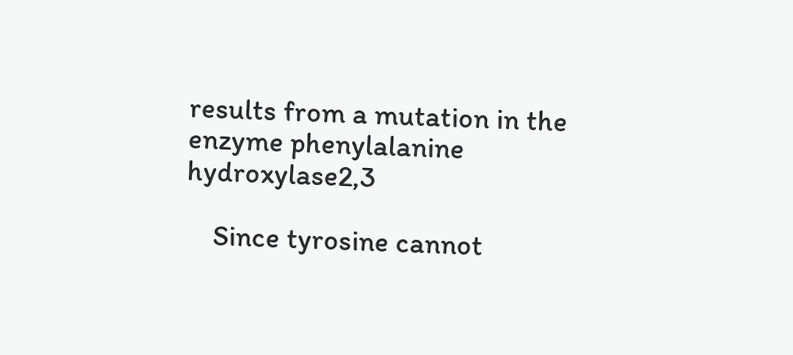results from a mutation in the enzyme phenylalanine hydroxylase2,3

    Since tyrosine cannot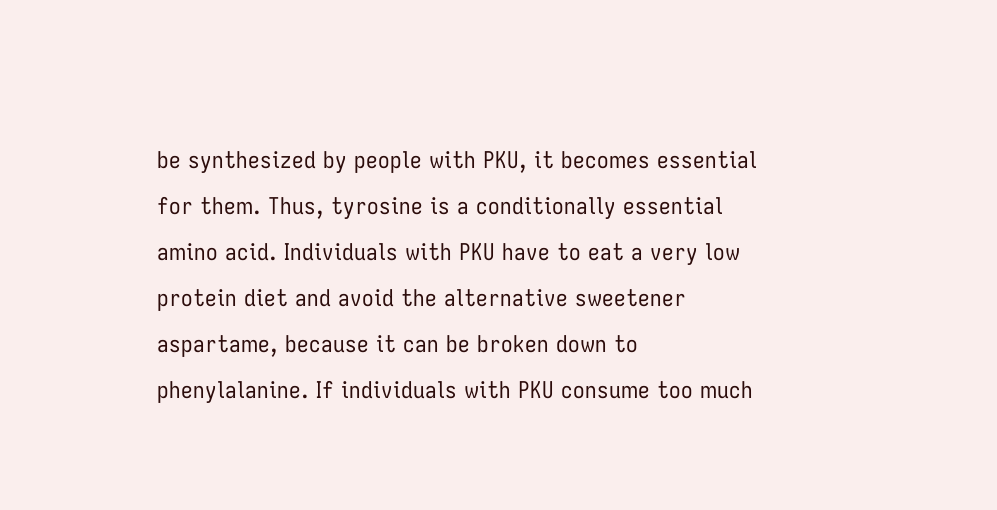be synthesized by people with PKU, it becomes essential for them. Thus, tyrosine is a conditionally essential amino acid. Individuals with PKU have to eat a very low protein diet and avoid the alternative sweetener aspartame, because it can be broken down to phenylalanine. If individuals with PKU consume too much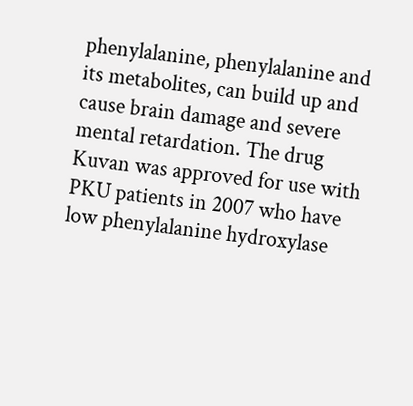phenylalanine, phenylalanine and its metabolites, can build up and cause brain damage and severe mental retardation. The drug Kuvan was approved for use with PKU patients in 2007 who have low phenylalanine hydroxylase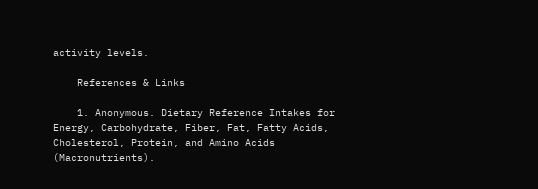activity levels.

    References & Links

    1. Anonymous. Dietary Reference Intakes for Energy, Carbohydrate, Fiber, Fat, Fatty Acids, Cholesterol, Protein, and Amino Acids (Macronutrients).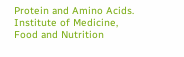Protein and Amino Acids. Institute of Medicine, Food and Nutrition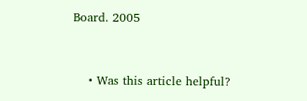Board. 2005


    • Was this article helpful?